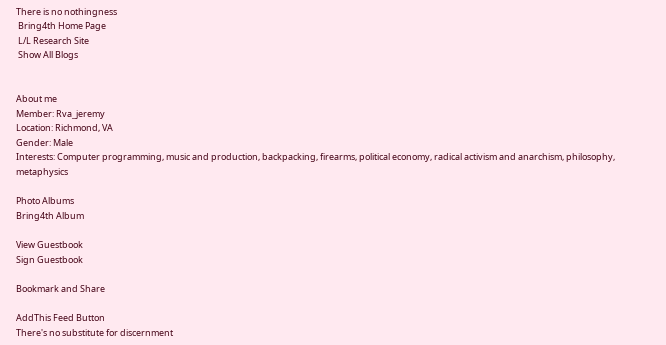There is no nothingness
 Bring4th Home Page
 L/L Research Site
 Show All Blogs


About me
Member: Rva_jeremy
Location: Richmond, VA
Gender: Male
Interests: Computer programming, music and production, backpacking, firearms, political economy, radical activism and anarchism, philosophy, metaphysics

Photo Albums
Bring4th Album

View Guestbook
Sign Guestbook

Bookmark and Share

AddThis Feed Button
There's no substitute for discernment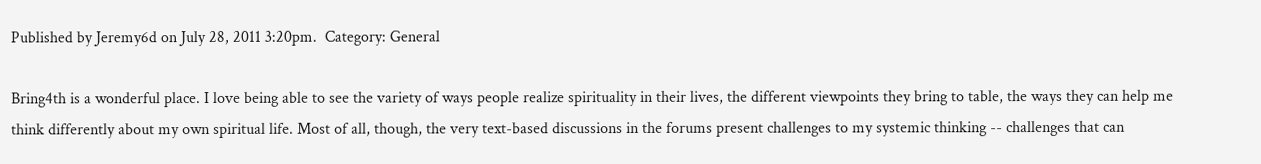Published by Jeremy6d on July 28, 2011 3:20pm.  Category: General

Bring4th is a wonderful place. I love being able to see the variety of ways people realize spirituality in their lives, the different viewpoints they bring to table, the ways they can help me think differently about my own spiritual life. Most of all, though, the very text-based discussions in the forums present challenges to my systemic thinking -- challenges that can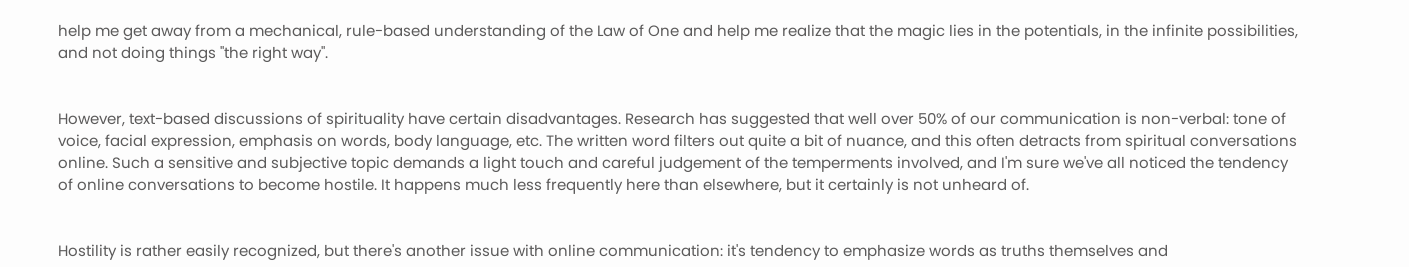help me get away from a mechanical, rule-based understanding of the Law of One and help me realize that the magic lies in the potentials, in the infinite possibilities, and not doing things "the right way".


However, text-based discussions of spirituality have certain disadvantages. Research has suggested that well over 50% of our communication is non-verbal: tone of voice, facial expression, emphasis on words, body language, etc. The written word filters out quite a bit of nuance, and this often detracts from spiritual conversations online. Such a sensitive and subjective topic demands a light touch and careful judgement of the temperments involved, and I'm sure we've all noticed the tendency of online conversations to become hostile. It happens much less frequently here than elsewhere, but it certainly is not unheard of.


Hostility is rather easily recognized, but there's another issue with online communication: it's tendency to emphasize words as truths themselves and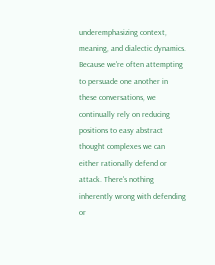underemphasizing context, meaning, and dialectic dynamics. Because we're often attempting to persuade one another in these conversations, we continually rely on reducing positions to easy abstract thought complexes we can either rationally defend or attack. There's nothing inherently wrong with defending or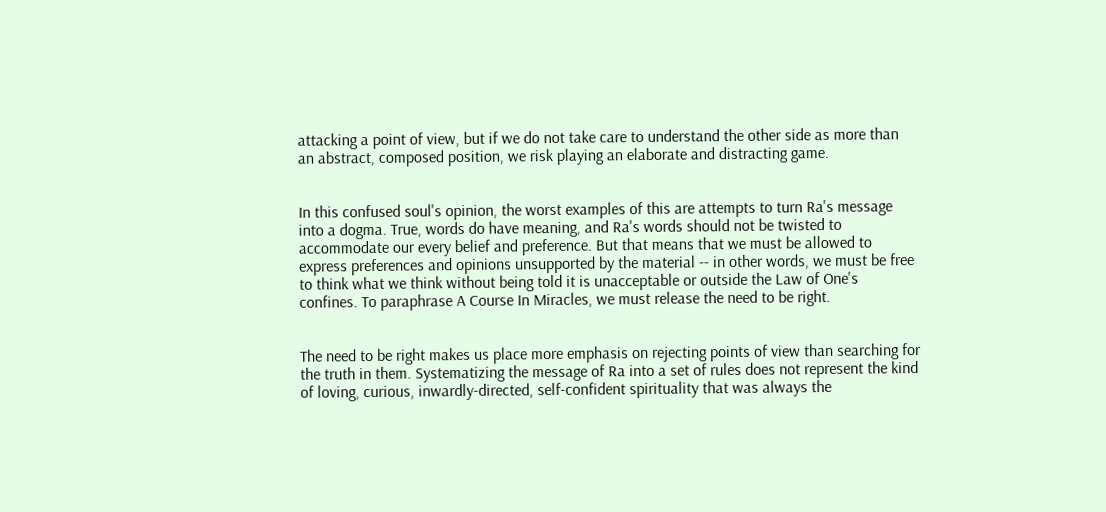attacking a point of view, but if we do not take care to understand the other side as more than an abstract, composed position, we risk playing an elaborate and distracting game.


In this confused soul's opinion, the worst examples of this are attempts to turn Ra's message into a dogma. True, words do have meaning, and Ra's words should not be twisted to accommodate our every belief and preference. But that means that we must be allowed to express preferences and opinions unsupported by the material -- in other words, we must be free to think what we think without being told it is unacceptable or outside the Law of One's confines. To paraphrase A Course In Miracles, we must release the need to be right.


The need to be right makes us place more emphasis on rejecting points of view than searching for the truth in them. Systematizing the message of Ra into a set of rules does not represent the kind of loving, curious, inwardly-directed, self-confident spirituality that was always the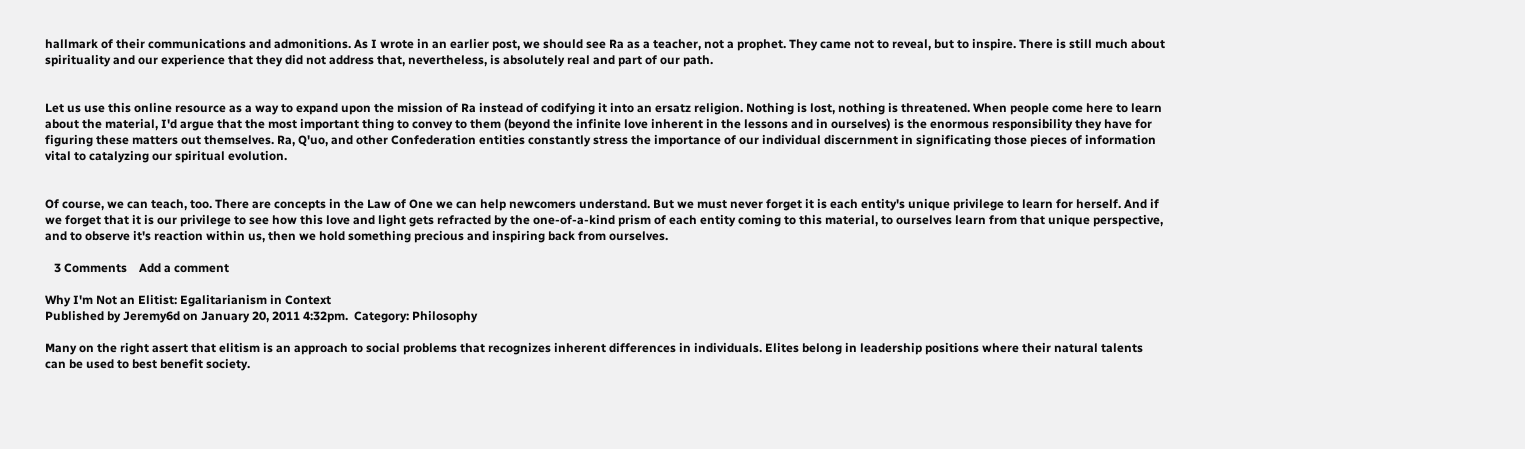hallmark of their communications and admonitions. As I wrote in an earlier post, we should see Ra as a teacher, not a prophet. They came not to reveal, but to inspire. There is still much about spirituality and our experience that they did not address that, nevertheless, is absolutely real and part of our path.


Let us use this online resource as a way to expand upon the mission of Ra instead of codifying it into an ersatz religion. Nothing is lost, nothing is threatened. When people come here to learn about the material, I'd argue that the most important thing to convey to them (beyond the infinite love inherent in the lessons and in ourselves) is the enormous responsibility they have for figuring these matters out themselves. Ra, Q'uo, and other Confederation entities constantly stress the importance of our individual discernment in significating those pieces of information vital to catalyzing our spiritual evolution.


Of course, we can teach, too. There are concepts in the Law of One we can help newcomers understand. But we must never forget it is each entity's unique privilege to learn for herself. And if we forget that it is our privilege to see how this love and light gets refracted by the one-of-a-kind prism of each entity coming to this material, to ourselves learn from that unique perspective, and to observe it's reaction within us, then we hold something precious and inspiring back from ourselves.

   3 Comments    Add a comment

Why I'm Not an Elitist: Egalitarianism in Context
Published by Jeremy6d on January 20, 2011 4:32pm.  Category: Philosophy

Many on the right assert that elitism is an approach to social problems that recognizes inherent differences in individuals. Elites belong in leadership positions where their natural talents can be used to best benefit society.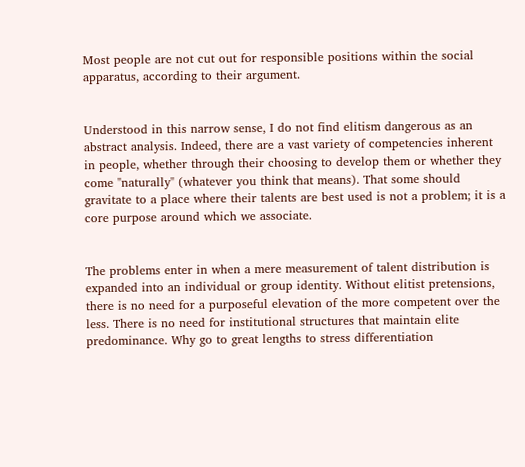Most people are not cut out for responsible positions within the social apparatus, according to their argument.


Understood in this narrow sense, I do not find elitism dangerous as an abstract analysis. Indeed, there are a vast variety of competencies inherent in people, whether through their choosing to develop them or whether they come "naturally" (whatever you think that means). That some should gravitate to a place where their talents are best used is not a problem; it is a core purpose around which we associate.


The problems enter in when a mere measurement of talent distribution is expanded into an individual or group identity. Without elitist pretensions, there is no need for a purposeful elevation of the more competent over the less. There is no need for institutional structures that maintain elite predominance. Why go to great lengths to stress differentiation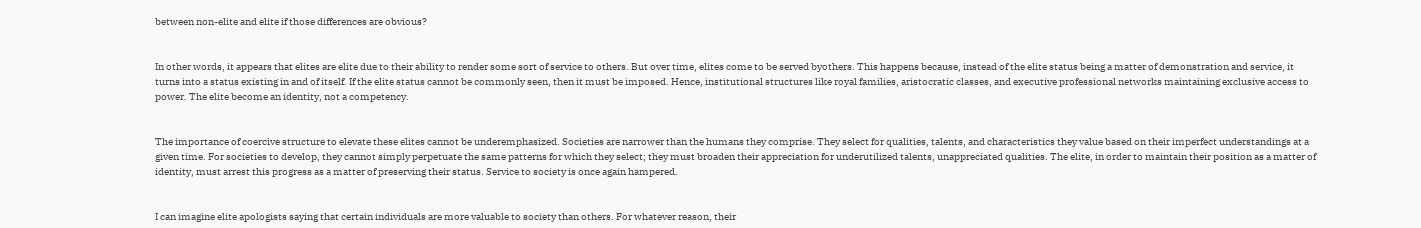between non-elite and elite if those differences are obvious?


In other words, it appears that elites are elite due to their ability to render some sort of service to others. But over time, elites come to be served byothers. This happens because, instead of the elite status being a matter of demonstration and service, it turns into a status existing in and of itself. If the elite status cannot be commonly seen, then it must be imposed. Hence, institutional structures like royal families, aristocratic classes, and executive professional networks maintaining exclusive access to power. The elite become an identity, not a competency.


The importance of coercive structure to elevate these elites cannot be underemphasized. Societies are narrower than the humans they comprise. They select for qualities, talents, and characteristics they value based on their imperfect understandings at a given time. For societies to develop, they cannot simply perpetuate the same patterns for which they select; they must broaden their appreciation for underutilized talents, unappreciated qualities. The elite, in order to maintain their position as a matter of identity, must arrest this progress as a matter of preserving their status. Service to society is once again hampered.


I can imagine elite apologists saying that certain individuals are more valuable to society than others. For whatever reason, their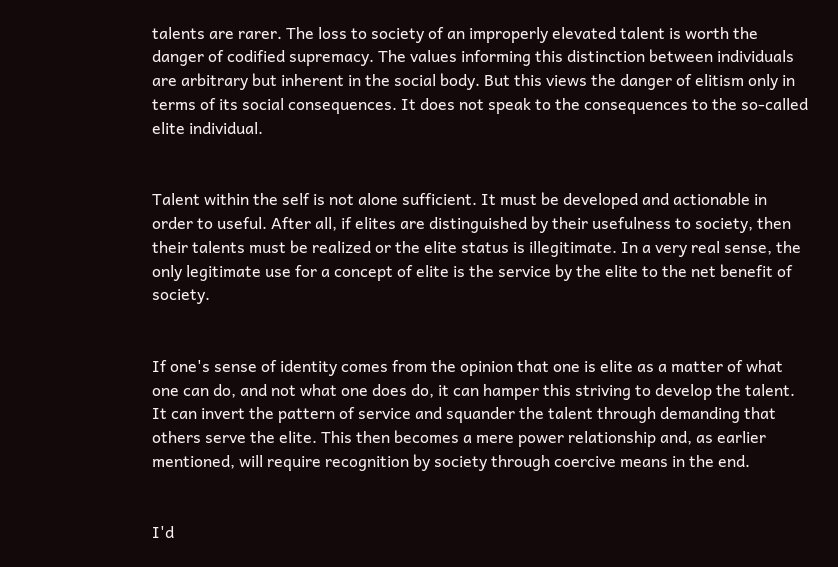talents are rarer. The loss to society of an improperly elevated talent is worth the danger of codified supremacy. The values informing this distinction between individuals are arbitrary but inherent in the social body. But this views the danger of elitism only in terms of its social consequences. It does not speak to the consequences to the so-called elite individual.


Talent within the self is not alone sufficient. It must be developed and actionable in order to useful. After all, if elites are distinguished by their usefulness to society, then their talents must be realized or the elite status is illegitimate. In a very real sense, the only legitimate use for a concept of elite is the service by the elite to the net benefit of society.


If one's sense of identity comes from the opinion that one is elite as a matter of what one can do, and not what one does do, it can hamper this striving to develop the talent. It can invert the pattern of service and squander the talent through demanding that others serve the elite. This then becomes a mere power relationship and, as earlier mentioned, will require recognition by society through coercive means in the end.


I'd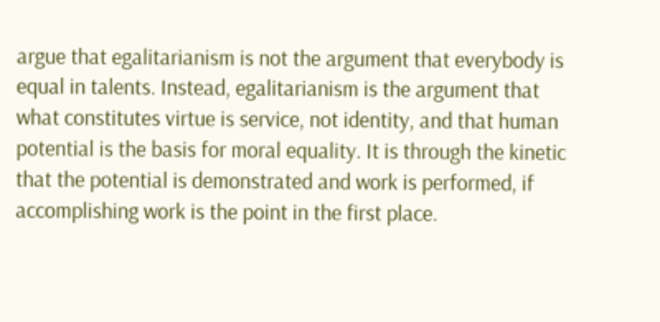argue that egalitarianism is not the argument that everybody is equal in talents. Instead, egalitarianism is the argument that what constitutes virtue is service, not identity, and that human potential is the basis for moral equality. It is through the kinetic that the potential is demonstrated and work is performed, if accomplishing work is the point in the first place.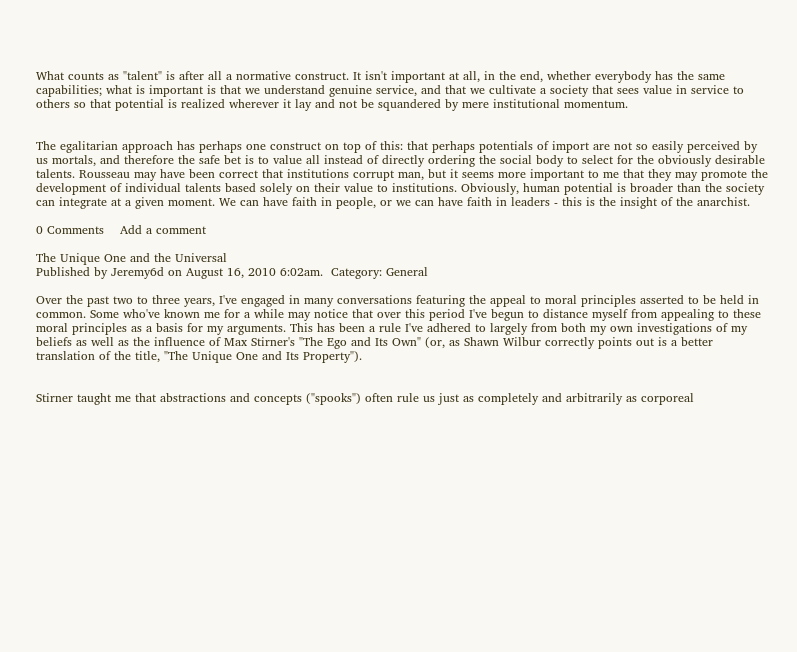What counts as "talent" is after all a normative construct. It isn't important at all, in the end, whether everybody has the same capabilities; what is important is that we understand genuine service, and that we cultivate a society that sees value in service to others so that potential is realized wherever it lay and not be squandered by mere institutional momentum.


The egalitarian approach has perhaps one construct on top of this: that perhaps potentials of import are not so easily perceived by us mortals, and therefore the safe bet is to value all instead of directly ordering the social body to select for the obviously desirable talents. Rousseau may have been correct that institutions corrupt man, but it seems more important to me that they may promote the development of individual talents based solely on their value to institutions. Obviously, human potential is broader than the society can integrate at a given moment. We can have faith in people, or we can have faith in leaders - this is the insight of the anarchist.

0 Comments    Add a comment

The Unique One and the Universal
Published by Jeremy6d on August 16, 2010 6:02am.  Category: General

Over the past two to three years, I've engaged in many conversations featuring the appeal to moral principles asserted to be held in common. Some who've known me for a while may notice that over this period I've begun to distance myself from appealing to these moral principles as a basis for my arguments. This has been a rule I've adhered to largely from both my own investigations of my beliefs as well as the influence of Max Stirner's "The Ego and Its Own" (or, as Shawn Wilbur correctly points out is a better translation of the title, "The Unique One and Its Property").


Stirner taught me that abstractions and concepts ("spooks") often rule us just as completely and arbitrarily as corporeal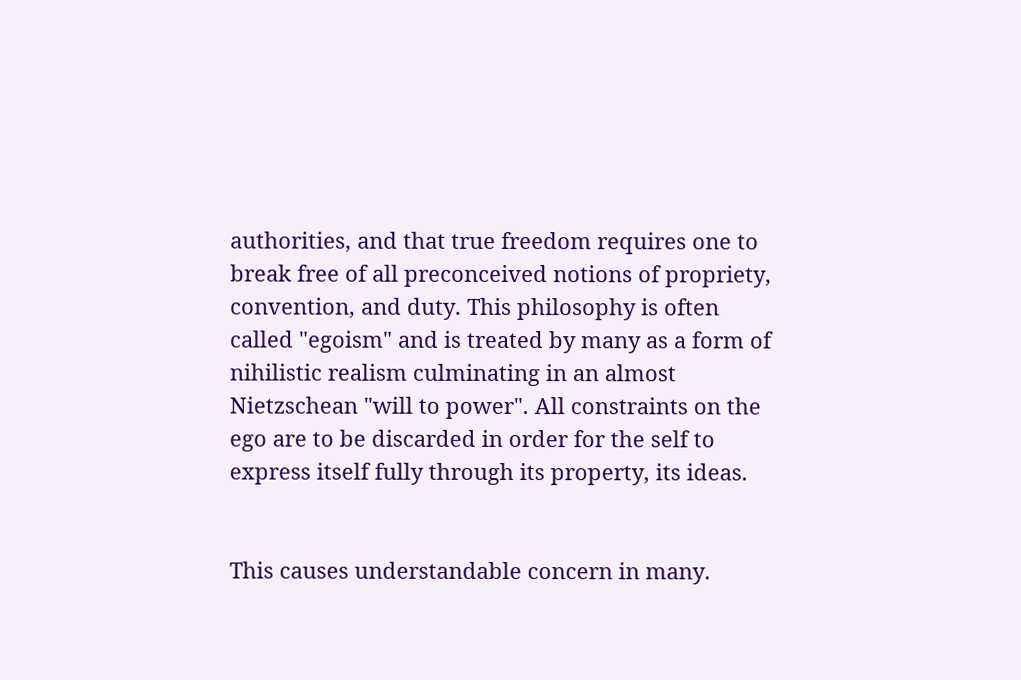authorities, and that true freedom requires one to break free of all preconceived notions of propriety, convention, and duty. This philosophy is often called "egoism" and is treated by many as a form of nihilistic realism culminating in an almost Nietzschean "will to power". All constraints on the ego are to be discarded in order for the self to express itself fully through its property, its ideas.


This causes understandable concern in many.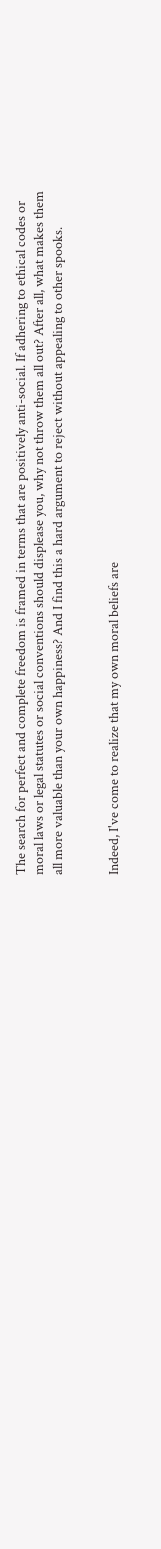The search for perfect and complete freedom is framed in terms that are positively anti-social. If adhering to ethical codes or moral laws or legal statutes or social conventions should displease you, why not throw them all out? After all, what makes them all more valuable than your own happiness? And I find this a hard argument to reject without appealing to other spooks.


Indeed, I've come to realize that my own moral beliefs are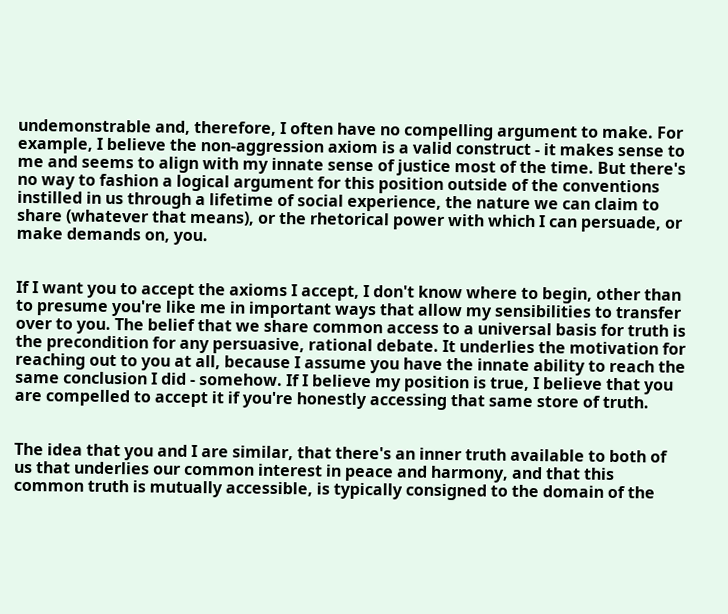undemonstrable and, therefore, I often have no compelling argument to make. For example, I believe the non-aggression axiom is a valid construct - it makes sense to me and seems to align with my innate sense of justice most of the time. But there's no way to fashion a logical argument for this position outside of the conventions instilled in us through a lifetime of social experience, the nature we can claim to share (whatever that means), or the rhetorical power with which I can persuade, or make demands on, you.


If I want you to accept the axioms I accept, I don't know where to begin, other than to presume you're like me in important ways that allow my sensibilities to transfer over to you. The belief that we share common access to a universal basis for truth is the precondition for any persuasive, rational debate. It underlies the motivation for reaching out to you at all, because I assume you have the innate ability to reach the same conclusion I did - somehow. If I believe my position is true, I believe that you are compelled to accept it if you're honestly accessing that same store of truth.


The idea that you and I are similar, that there's an inner truth available to both of us that underlies our common interest in peace and harmony, and that this common truth is mutually accessible, is typically consigned to the domain of the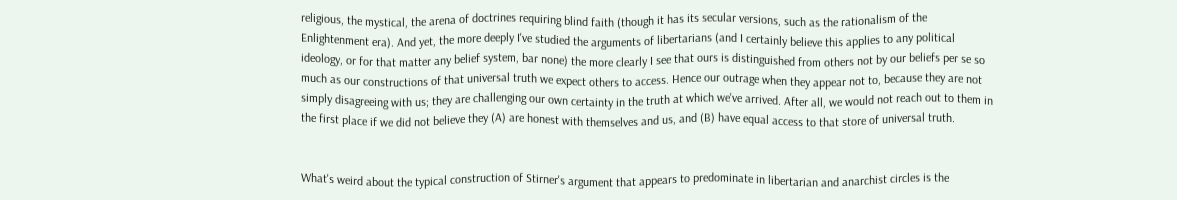religious, the mystical, the arena of doctrines requiring blind faith (though it has its secular versions, such as the rationalism of the Enlightenment era). And yet, the more deeply I've studied the arguments of libertarians (and I certainly believe this applies to any political ideology, or for that matter any belief system, bar none) the more clearly I see that ours is distinguished from others not by our beliefs per se so much as our constructions of that universal truth we expect others to access. Hence our outrage when they appear not to, because they are not simply disagreeing with us; they are challenging our own certainty in the truth at which we've arrived. After all, we would not reach out to them in the first place if we did not believe they (A) are honest with themselves and us, and (B) have equal access to that store of universal truth.


What's weird about the typical construction of Stirner's argument that appears to predominate in libertarian and anarchist circles is the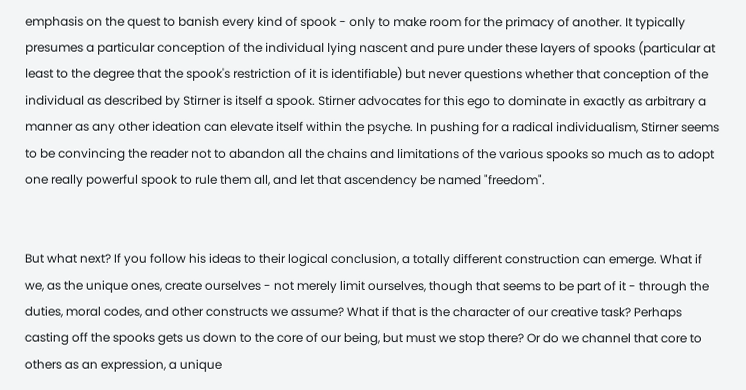emphasis on the quest to banish every kind of spook - only to make room for the primacy of another. It typically presumes a particular conception of the individual lying nascent and pure under these layers of spooks (particular at least to the degree that the spook's restriction of it is identifiable) but never questions whether that conception of the individual as described by Stirner is itself a spook. Stirner advocates for this ego to dominate in exactly as arbitrary a manner as any other ideation can elevate itself within the psyche. In pushing for a radical individualism, Stirner seems to be convincing the reader not to abandon all the chains and limitations of the various spooks so much as to adopt one really powerful spook to rule them all, and let that ascendency be named "freedom".


But what next? If you follow his ideas to their logical conclusion, a totally different construction can emerge. What if we, as the unique ones, create ourselves - not merely limit ourselves, though that seems to be part of it - through the duties, moral codes, and other constructs we assume? What if that is the character of our creative task? Perhaps casting off the spooks gets us down to the core of our being, but must we stop there? Or do we channel that core to others as an expression, a unique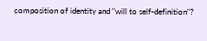composition of identity and "will to self-definition"?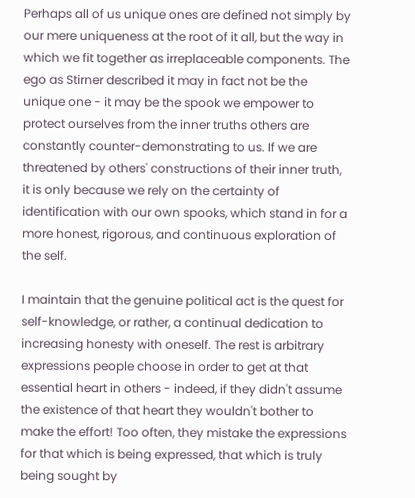Perhaps all of us unique ones are defined not simply by our mere uniqueness at the root of it all, but the way in which we fit together as irreplaceable components. The ego as Stirner described it may in fact not be the unique one - it may be the spook we empower to protect ourselves from the inner truths others are constantly counter-demonstrating to us. If we are threatened by others' constructions of their inner truth, it is only because we rely on the certainty of identification with our own spooks, which stand in for a more honest, rigorous, and continuous exploration of the self.

I maintain that the genuine political act is the quest for self-knowledge, or rather, a continual dedication to increasing honesty with oneself. The rest is arbitrary expressions people choose in order to get at that essential heart in others - indeed, if they didn't assume the existence of that heart they wouldn't bother to make the effort! Too often, they mistake the expressions for that which is being expressed, that which is truly being sought by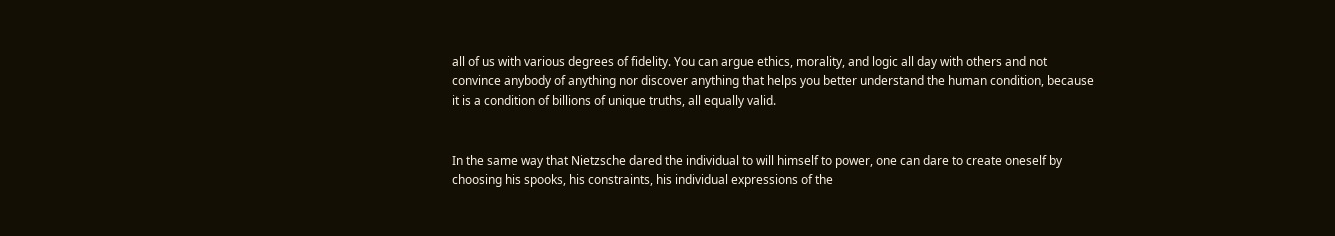all of us with various degrees of fidelity. You can argue ethics, morality, and logic all day with others and not convince anybody of anything nor discover anything that helps you better understand the human condition, because it is a condition of billions of unique truths, all equally valid.


In the same way that Nietzsche dared the individual to will himself to power, one can dare to create oneself by choosing his spooks, his constraints, his individual expressions of the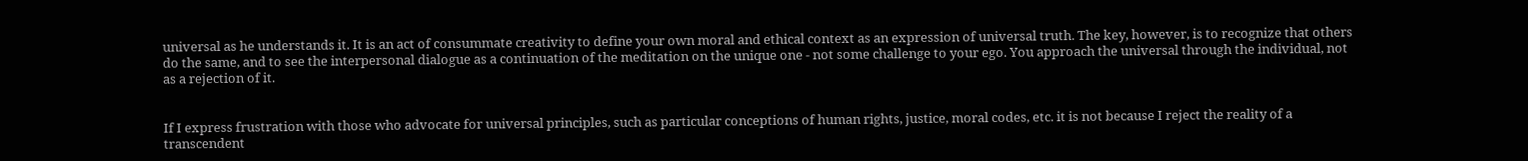universal as he understands it. It is an act of consummate creativity to define your own moral and ethical context as an expression of universal truth. The key, however, is to recognize that others do the same, and to see the interpersonal dialogue as a continuation of the meditation on the unique one - not some challenge to your ego. You approach the universal through the individual, not as a rejection of it.


If I express frustration with those who advocate for universal principles, such as particular conceptions of human rights, justice, moral codes, etc. it is not because I reject the reality of a transcendent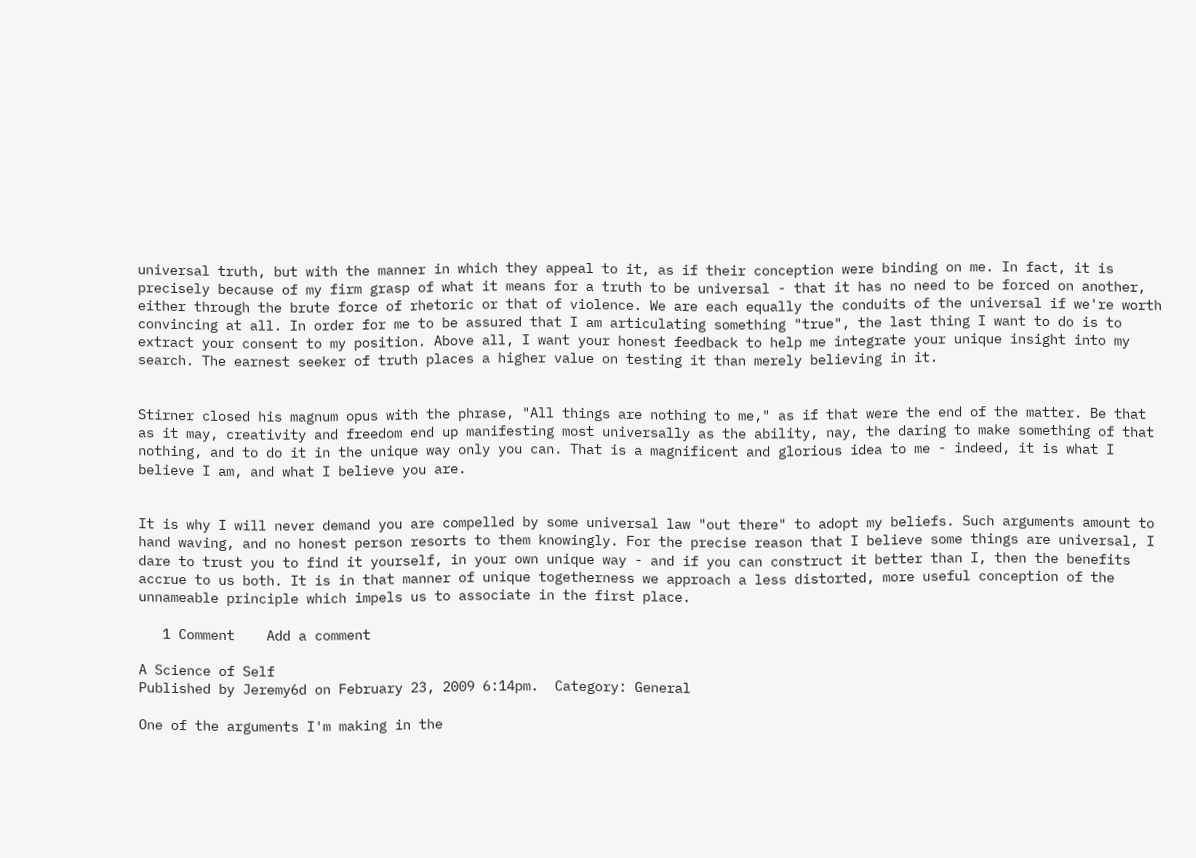universal truth, but with the manner in which they appeal to it, as if their conception were binding on me. In fact, it is precisely because of my firm grasp of what it means for a truth to be universal - that it has no need to be forced on another, either through the brute force of rhetoric or that of violence. We are each equally the conduits of the universal if we're worth convincing at all. In order for me to be assured that I am articulating something "true", the last thing I want to do is to extract your consent to my position. Above all, I want your honest feedback to help me integrate your unique insight into my search. The earnest seeker of truth places a higher value on testing it than merely believing in it.


Stirner closed his magnum opus with the phrase, "All things are nothing to me," as if that were the end of the matter. Be that as it may, creativity and freedom end up manifesting most universally as the ability, nay, the daring to make something of that nothing, and to do it in the unique way only you can. That is a magnificent and glorious idea to me - indeed, it is what I believe I am, and what I believe you are.


It is why I will never demand you are compelled by some universal law "out there" to adopt my beliefs. Such arguments amount to hand waving, and no honest person resorts to them knowingly. For the precise reason that I believe some things are universal, I dare to trust you to find it yourself, in your own unique way - and if you can construct it better than I, then the benefits accrue to us both. It is in that manner of unique togetherness we approach a less distorted, more useful conception of the unnameable principle which impels us to associate in the first place.

   1 Comment    Add a comment

A Science of Self
Published by Jeremy6d on February 23, 2009 6:14pm.  Category: General

One of the arguments I'm making in the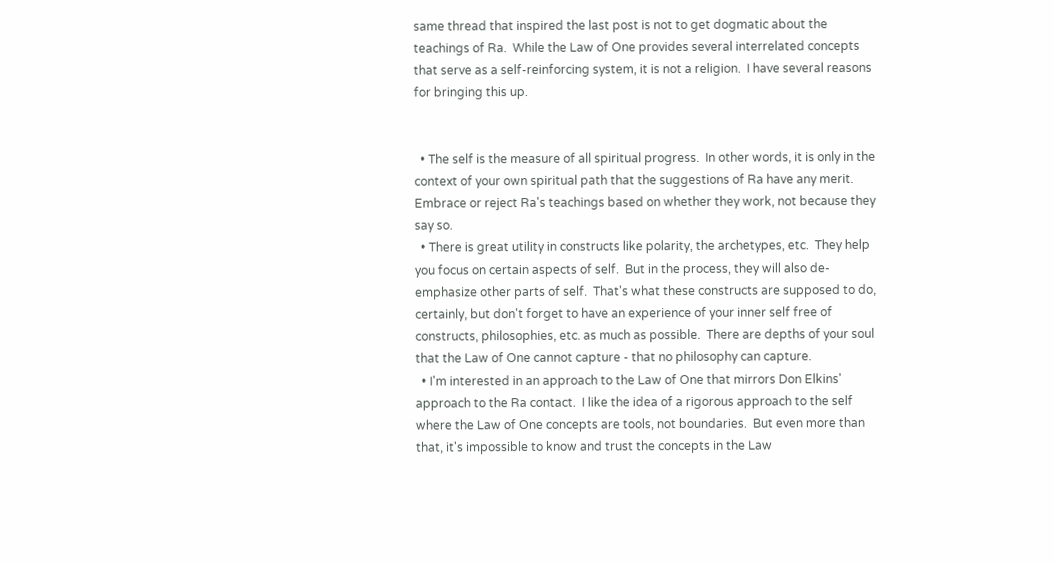same thread that inspired the last post is not to get dogmatic about the teachings of Ra.  While the Law of One provides several interrelated concepts that serve as a self-reinforcing system, it is not a religion.  I have several reasons for bringing this up.


  • The self is the measure of all spiritual progress.  In other words, it is only in the context of your own spiritual path that the suggestions of Ra have any merit.  Embrace or reject Ra's teachings based on whether they work, not because they say so.
  • There is great utility in constructs like polarity, the archetypes, etc.  They help you focus on certain aspects of self.  But in the process, they will also de-emphasize other parts of self.  That's what these constructs are supposed to do, certainly, but don't forget to have an experience of your inner self free of constructs, philosophies, etc. as much as possible.  There are depths of your soul that the Law of One cannot capture - that no philosophy can capture.
  • I'm interested in an approach to the Law of One that mirrors Don Elkins' approach to the Ra contact.  I like the idea of a rigorous approach to the self where the Law of One concepts are tools, not boundaries.  But even more than that, it's impossible to know and trust the concepts in the Law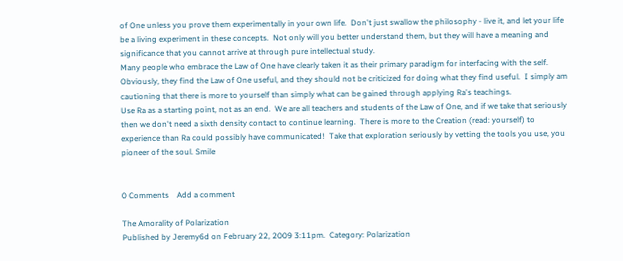of One unless you prove them experimentally in your own life.  Don't just swallow the philosophy - live it, and let your life be a living experiment in these concepts.  Not only will you better understand them, but they will have a meaning and significance that you cannot arrive at through pure intellectual study.
Many people who embrace the Law of One have clearly taken it as their primary paradigm for interfacing with the self.  Obviously, they find the Law of One useful, and they should not be criticized for doing what they find useful.  I simply am cautioning that there is more to yourself than simply what can be gained through applying Ra's teachings.
Use Ra as a starting point, not as an end.  We are all teachers and students of the Law of One, and if we take that seriously then we don't need a sixth density contact to continue learning.  There is more to the Creation (read: yourself) to experience than Ra could possibly have communicated!  Take that exploration seriously by vetting the tools you use, you pioneer of the soul. Smile


0 Comments    Add a comment

The Amorality of Polarization
Published by Jeremy6d on February 22, 2009 3:11pm.  Category: Polarization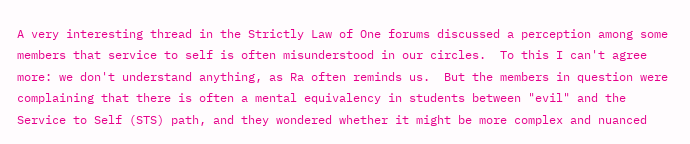A very interesting thread in the Strictly Law of One forums discussed a perception among some members that service to self is often misunderstood in our circles.  To this I can't agree more: we don't understand anything, as Ra often reminds us.  But the members in question were complaining that there is often a mental equivalency in students between "evil" and the Service to Self (STS) path, and they wondered whether it might be more complex and nuanced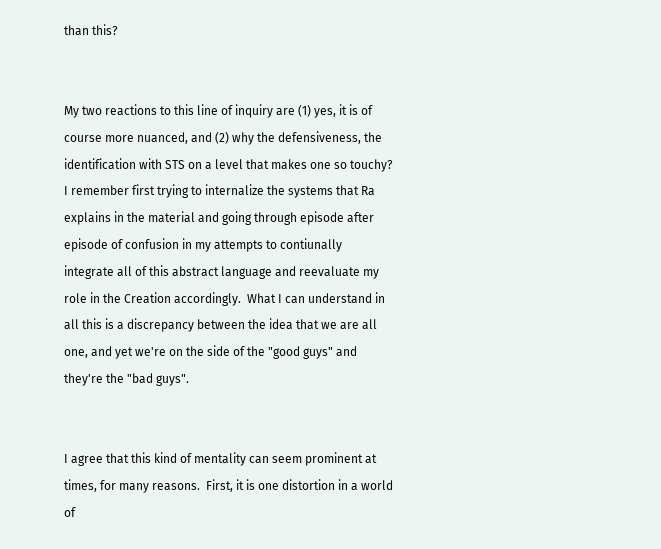than this?


My two reactions to this line of inquiry are (1) yes, it is of course more nuanced, and (2) why the defensiveness, the identification with STS on a level that makes one so touchy?  I remember first trying to internalize the systems that Ra explains in the material and going through episode after episode of confusion in my attempts to contiunally integrate all of this abstract language and reevaluate my role in the Creation accordingly.  What I can understand in all this is a discrepancy between the idea that we are all one, and yet we're on the side of the "good guys" and they're the "bad guys".


I agree that this kind of mentality can seem prominent at times, for many reasons.  First, it is one distortion in a world of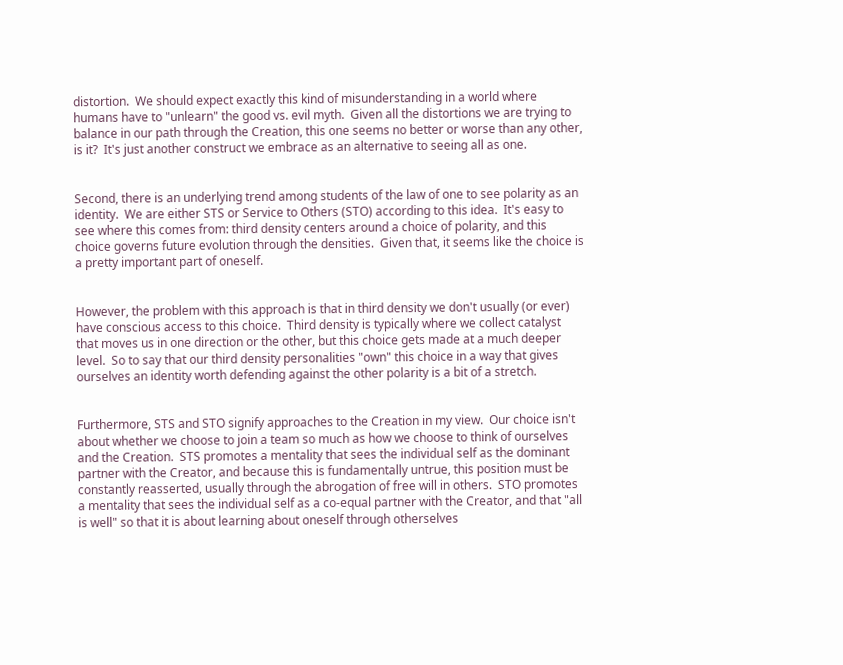distortion.  We should expect exactly this kind of misunderstanding in a world where humans have to "unlearn" the good vs. evil myth.  Given all the distortions we are trying to balance in our path through the Creation, this one seems no better or worse than any other, is it?  It's just another construct we embrace as an alternative to seeing all as one.


Second, there is an underlying trend among students of the law of one to see polarity as an identity.  We are either STS or Service to Others (STO) according to this idea.  It's easy to see where this comes from: third density centers around a choice of polarity, and this choice governs future evolution through the densities.  Given that, it seems like the choice is a pretty important part of oneself.


However, the problem with this approach is that in third density we don't usually (or ever) have conscious access to this choice.  Third density is typically where we collect catalyst that moves us in one direction or the other, but this choice gets made at a much deeper level.  So to say that our third density personalities "own" this choice in a way that gives ourselves an identity worth defending against the other polarity is a bit of a stretch.


Furthermore, STS and STO signify approaches to the Creation in my view.  Our choice isn't about whether we choose to join a team so much as how we choose to think of ourselves and the Creation.  STS promotes a mentality that sees the individual self as the dominant partner with the Creator, and because this is fundamentally untrue, this position must be constantly reasserted, usually through the abrogation of free will in others.  STO promotes a mentality that sees the individual self as a co-equal partner with the Creator, and that "all is well" so that it is about learning about oneself through otherselves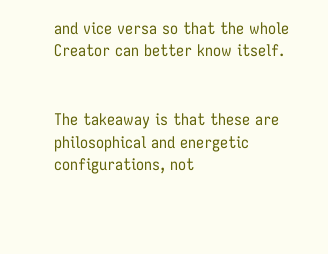and vice versa so that the whole Creator can better know itself.


The takeaway is that these are philosophical and energetic configurations, not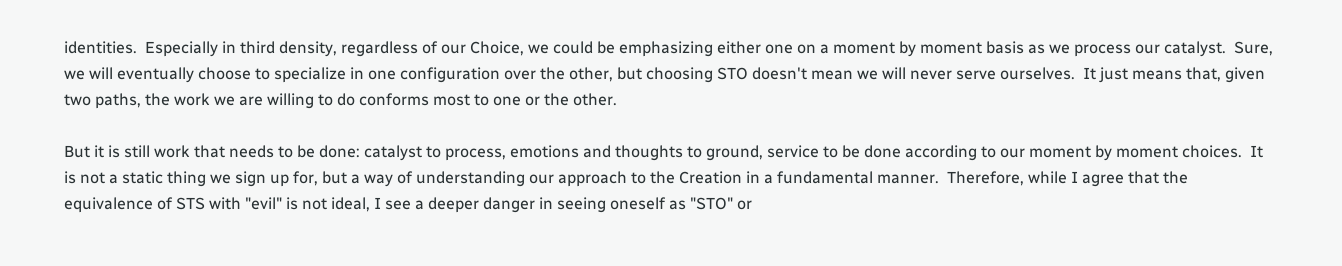identities.  Especially in third density, regardless of our Choice, we could be emphasizing either one on a moment by moment basis as we process our catalyst.  Sure, we will eventually choose to specialize in one configuration over the other, but choosing STO doesn't mean we will never serve ourselves.  It just means that, given two paths, the work we are willing to do conforms most to one or the other.

But it is still work that needs to be done: catalyst to process, emotions and thoughts to ground, service to be done according to our moment by moment choices.  It is not a static thing we sign up for, but a way of understanding our approach to the Creation in a fundamental manner.  Therefore, while I agree that the equivalence of STS with "evil" is not ideal, I see a deeper danger in seeing oneself as "STO" or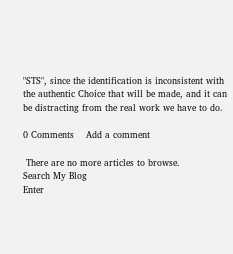"STS", since the identification is inconsistent with the authentic Choice that will be made, and it can be distracting from the real work we have to do.

0 Comments    Add a comment

 There are no more articles to browse.
Search My Blog
Enter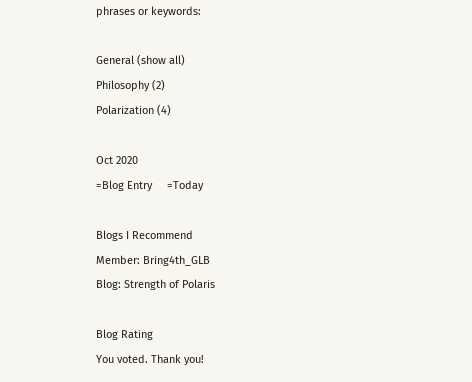phrases or keywords:

General (show all)
Philosophy (2)
Polarization (4)

Oct 2020
=Blog Entry     =Today

Blogs I Recommend
Member: Bring4th_GLB
Blog: Strength of Polaris

Blog Rating
You voted. Thank you!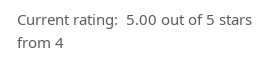Current rating:  5.00 out of 5 stars from 4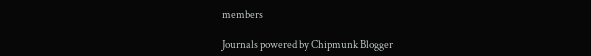members

Journals powered by Chipmunk Blogger